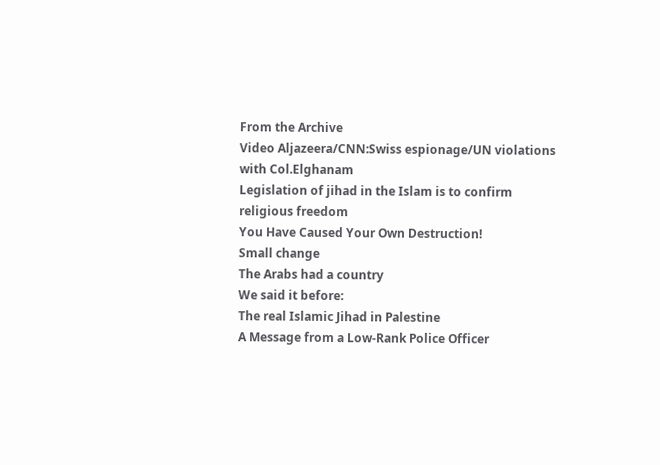From the Archive
Video Aljazeera/CNN:Swiss espionage/UN violations with Col.Elghanam
Legislation of jihad in the Islam is to confirm religious freedom
You Have Caused Your Own Destruction!
Small change
The Arabs had a country
We said it before:
The real Islamic Jihad in Palestine
A Message from a Low-Rank Police Officer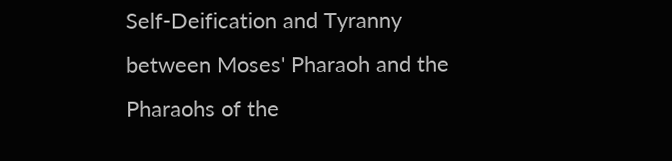Self-Deification and Tyranny between Moses' Pharaoh and the Pharaohs of the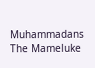Muhammadans
The Mameluke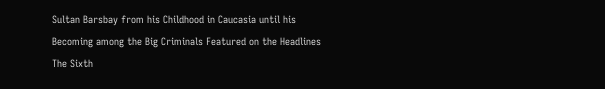Sultan Barsbay from his Childhood in Caucasia until his Becoming among the Big Criminals Featured on the Headlines
The Sixth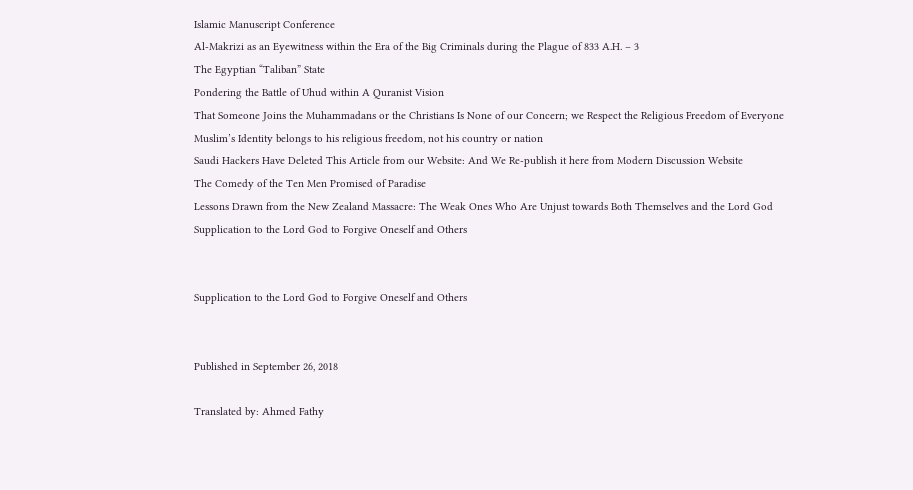Islamic Manuscript Conference
Al-Makrizi as an Eyewitness within the Era of the Big Criminals during the Plague of 833 A.H. – 3
The Egyptian “Taliban” State
Pondering the Battle of Uhud within A Quranist Vision
That Someone Joins the Muhammadans or the Christians Is None of our Concern; we Respect the Religious Freedom of Everyone
Muslim’s Identity belongs to his religious freedom, not his country or nation
Saudi Hackers Have Deleted This Article from our Website: And We Re-publish it here from Modern Discussion Website
The Comedy of the Ten Men Promised of Paradise
Lessons Drawn from the New Zealand Massacre: The Weak Ones Who Are Unjust towards Both Themselves and the Lord God
Supplication to the Lord God to Forgive Oneself and Others


Supplication to the Lord God to Forgive Oneself and Others


Published in September 26, 2018

Translated by: Ahmed Fathy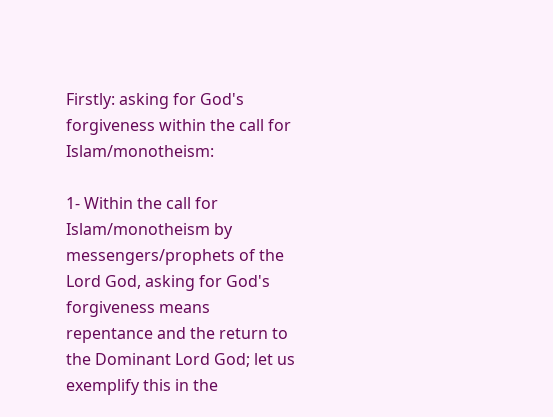Firstly: asking for God's forgiveness within the call for Islam/monotheism:

1- Within the call for Islam/monotheism by messengers/prophets of the Lord God, asking for God's forgiveness means repentance and the return to the Dominant Lord God; let us exemplify this in the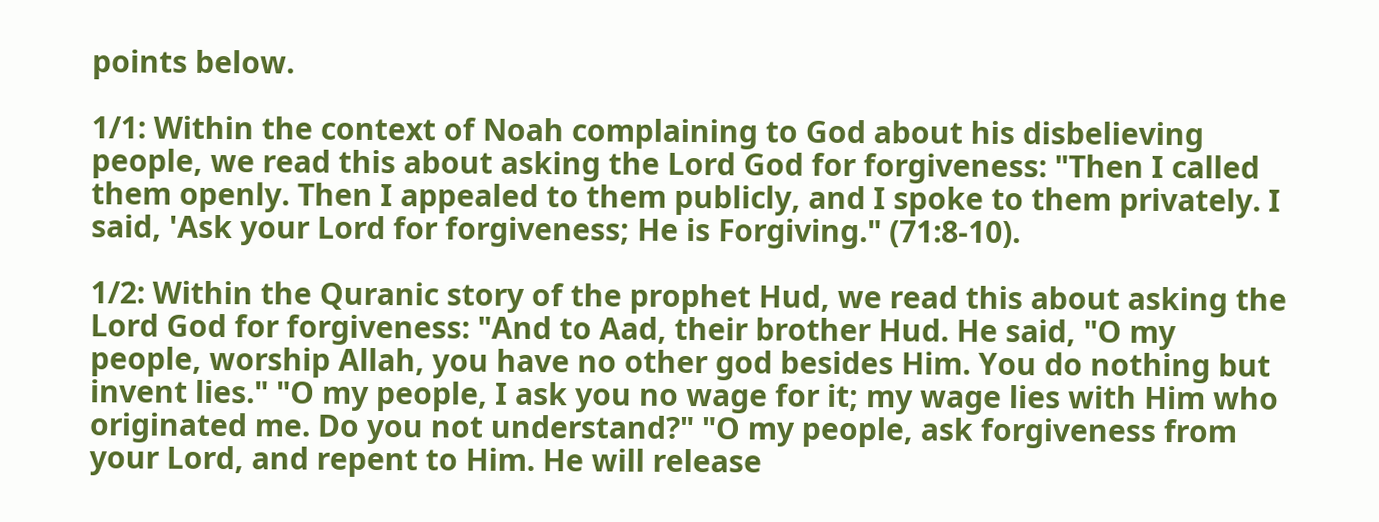points below.

1/1: Within the context of Noah complaining to God about his disbelieving people, we read this about asking the Lord God for forgiveness: "Then I called them openly. Then I appealed to them publicly, and I spoke to them privately. I said, 'Ask your Lord for forgiveness; He is Forgiving." (71:8-10).

1/2: Within the Quranic story of the prophet Hud, we read this about asking the Lord God for forgiveness: "And to Aad, their brother Hud. He said, "O my people, worship Allah, you have no other god besides Him. You do nothing but invent lies." "O my people, I ask you no wage for it; my wage lies with Him who originated me. Do you not understand?" "O my people, ask forgiveness from your Lord, and repent to Him. He will release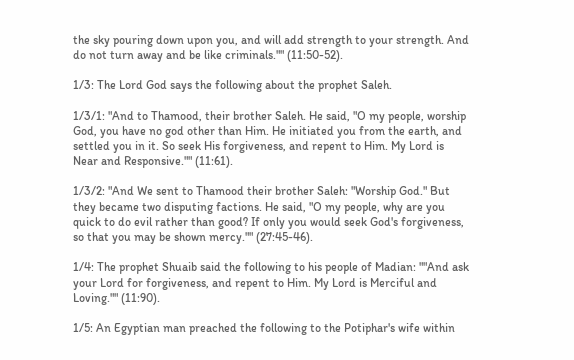the sky pouring down upon you, and will add strength to your strength. And do not turn away and be like criminals."" (11:50-52).

1/3: The Lord God says the following about the prophet Saleh.

1/3/1: "And to Thamood, their brother Saleh. He said, "O my people, worship God, you have no god other than Him. He initiated you from the earth, and settled you in it. So seek His forgiveness, and repent to Him. My Lord is Near and Responsive."" (11:61).

1/3/2: "And We sent to Thamood their brother Saleh: "Worship God." But they became two disputing factions. He said, "O my people, why are you quick to do evil rather than good? If only you would seek God's forgiveness, so that you may be shown mercy."" (27:45-46).

1/4: The prophet Shuaib said the following to his people of Madian: ""And ask your Lord for forgiveness, and repent to Him. My Lord is Merciful and Loving."" (11:90).

1/5: An Egyptian man preached the following to the Potiphar's wife within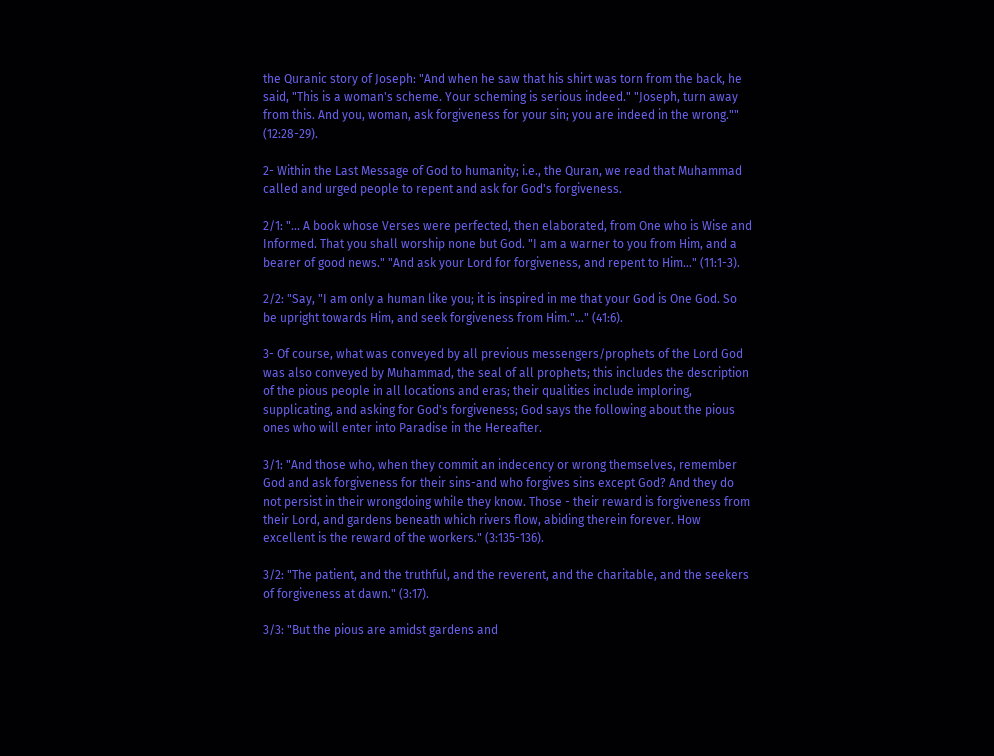the Quranic story of Joseph: "And when he saw that his shirt was torn from the back, he said, "This is a woman's scheme. Your scheming is serious indeed." "Joseph, turn away from this. And you, woman, ask forgiveness for your sin; you are indeed in the wrong."" (12:28-29).

2- Within the Last Message of God to humanity; i.e., the Quran, we read that Muhammad called and urged people to repent and ask for God's forgiveness.

2/1: "... A book whose Verses were perfected, then elaborated, from One who is Wise and Informed. That you shall worship none but God. "I am a warner to you from Him, and a bearer of good news." "And ask your Lord for forgiveness, and repent to Him..." (11:1-3).

2/2: "Say, "I am only a human like you; it is inspired in me that your God is One God. So be upright towards Him, and seek forgiveness from Him."..." (41:6).

3- Of course, what was conveyed by all previous messengers/prophets of the Lord God was also conveyed by Muhammad, the seal of all prophets; this includes the description of the pious people in all locations and eras; their qualities include imploring, supplicating, and asking for God's forgiveness; God says the following about the pious ones who will enter into Paradise in the Hereafter.

3/1: "And those who, when they commit an indecency or wrong themselves, remember God and ask forgiveness for their sins-and who forgives sins except God? And they do not persist in their wrongdoing while they know. Those - their reward is forgiveness from their Lord, and gardens beneath which rivers flow, abiding therein forever. How excellent is the reward of the workers." (3:135-136).

3/2: "The patient, and the truthful, and the reverent, and the charitable, and the seekers of forgiveness at dawn." (3:17).

3/3: "But the pious are amidst gardens and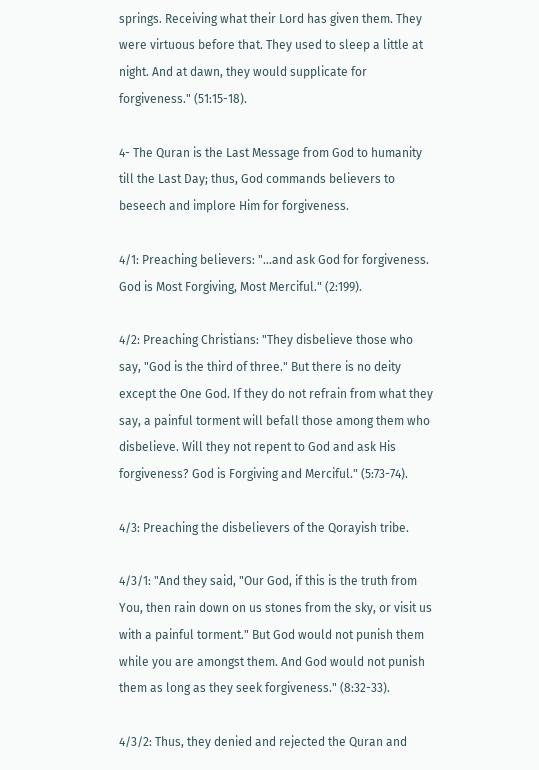springs. Receiving what their Lord has given them. They were virtuous before that. They used to sleep a little at night. And at dawn, they would supplicate for forgiveness." (51:15-18).

4- The Quran is the Last Message from God to humanity till the Last Day; thus, God commands believers to beseech and implore Him for forgiveness.

4/1: Preaching believers: "...and ask God for forgiveness. God is Most Forgiving, Most Merciful." (2:199).

4/2: Preaching Christians: "They disbelieve those who say, "God is the third of three." But there is no deity except the One God. If they do not refrain from what they say, a painful torment will befall those among them who disbelieve. Will they not repent to God and ask His forgiveness? God is Forgiving and Merciful." (5:73-74).

4/3: Preaching the disbelievers of the Qorayish tribe.

4/3/1: "And they said, "Our God, if this is the truth from You, then rain down on us stones from the sky, or visit us with a painful torment." But God would not punish them while you are amongst them. And God would not punish them as long as they seek forgiveness." (8:32-33).

4/3/2: Thus, they denied and rejected the Quran and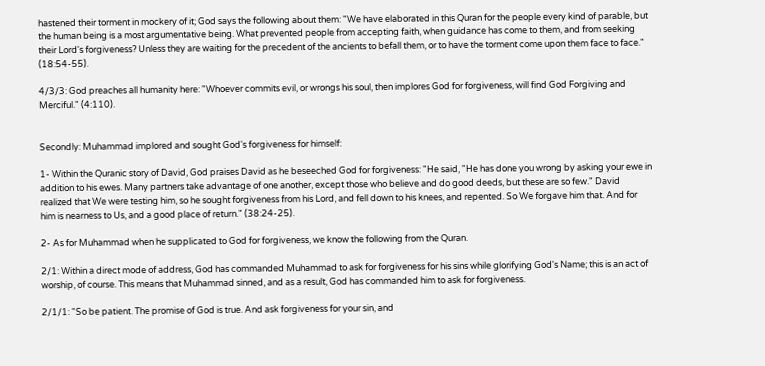hastened their torment in mockery of it; God says the following about them: "We have elaborated in this Quran for the people every kind of parable, but the human being is a most argumentative being. What prevented people from accepting faith, when guidance has come to them, and from seeking their Lord's forgiveness? Unless they are waiting for the precedent of the ancients to befall them, or to have the torment come upon them face to face." (18:54-55).

4/3/3: God preaches all humanity here: "Whoever commits evil, or wrongs his soul, then implores God for forgiveness, will find God Forgiving and Merciful." (4:110).


Secondly: Muhammad implored and sought God's forgiveness for himself:

1- Within the Quranic story of David, God praises David as he beseeched God for forgiveness: "He said, "He has done you wrong by asking your ewe in addition to his ewes. Many partners take advantage of one another, except those who believe and do good deeds, but these are so few." David realized that We were testing him, so he sought forgiveness from his Lord, and fell down to his knees, and repented. So We forgave him that. And for him is nearness to Us, and a good place of return." (38:24-25).

2- As for Muhammad when he supplicated to God for forgiveness, we know the following from the Quran.

2/1: Within a direct mode of address, God has commanded Muhammad to ask for forgiveness for his sins while glorifying God's Name; this is an act of worship, of course. This means that Muhammad sinned, and as a result, God has commanded him to ask for forgiveness.

2/1/1: "So be patient. The promise of God is true. And ask forgiveness for your sin, and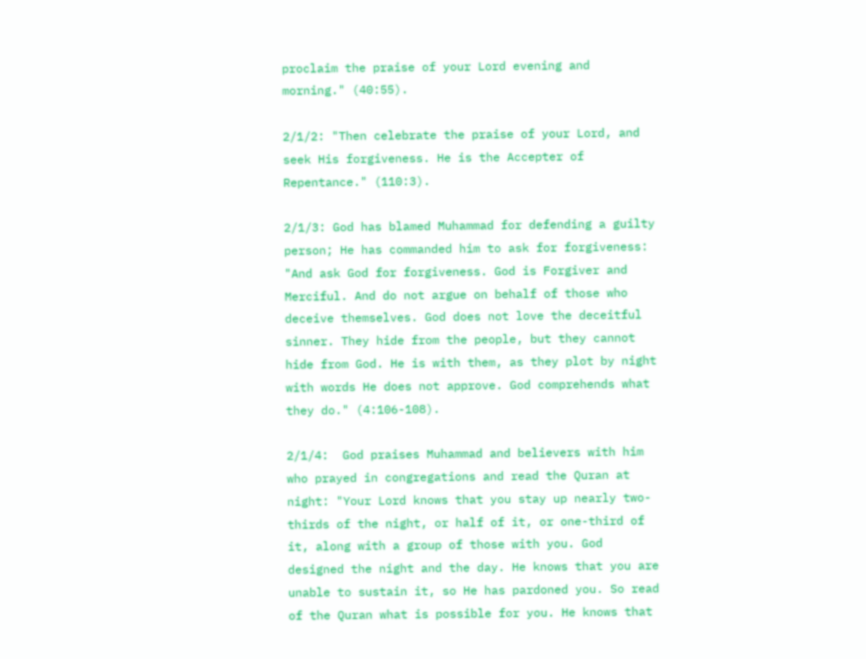proclaim the praise of your Lord evening and morning." (40:55).

2/1/2: "Then celebrate the praise of your Lord, and seek His forgiveness. He is the Accepter of Repentance." (110:3).

2/1/3: God has blamed Muhammad for defending a guilty person; He has commanded him to ask for forgiveness: "And ask God for forgiveness. God is Forgiver and Merciful. And do not argue on behalf of those who deceive themselves. God does not love the deceitful sinner. They hide from the people, but they cannot hide from God. He is with them, as they plot by night with words He does not approve. God comprehends what they do." (4:106-108).

2/1/4:  God praises Muhammad and believers with him who prayed in congregations and read the Quran at night: "Your Lord knows that you stay up nearly two-thirds of the night, or half of it, or one-third of it, along with a group of those with you. God designed the night and the day. He knows that you are unable to sustain it, so He has pardoned you. So read of the Quran what is possible for you. He knows that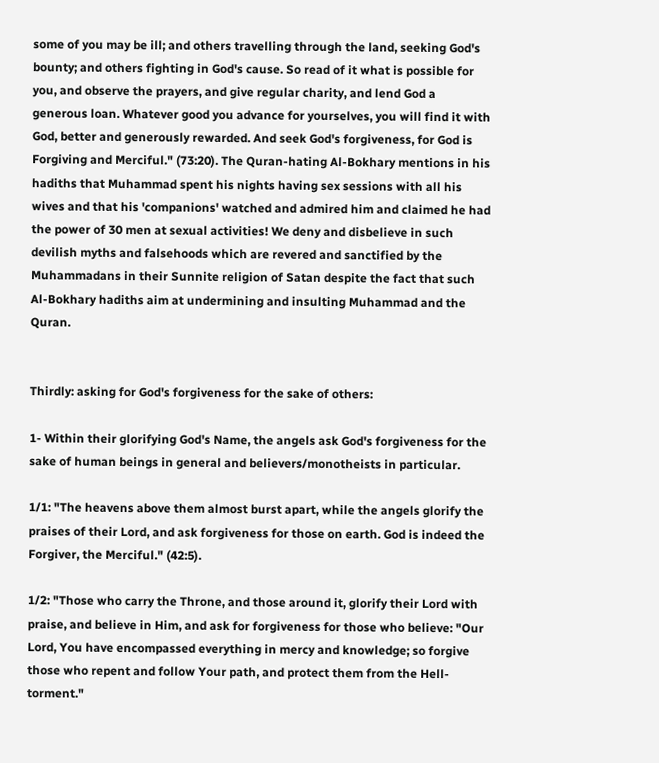some of you may be ill; and others travelling through the land, seeking God's bounty; and others fighting in God's cause. So read of it what is possible for you, and observe the prayers, and give regular charity, and lend God a generous loan. Whatever good you advance for yourselves, you will find it with God, better and generously rewarded. And seek God's forgiveness, for God is Forgiving and Merciful." (73:20). The Quran-hating Al-Bokhary mentions in his hadiths that Muhammad spent his nights having sex sessions with all his wives and that his 'companions' watched and admired him and claimed he had the power of 30 men at sexual activities! We deny and disbelieve in such devilish myths and falsehoods which are revered and sanctified by the Muhammadans in their Sunnite religion of Satan despite the fact that such Al-Bokhary hadiths aim at undermining and insulting Muhammad and the Quran.


Thirdly: asking for God's forgiveness for the sake of others:

1- Within their glorifying God's Name, the angels ask God's forgiveness for the sake of human beings in general and believers/monotheists in particular.

1/1: "The heavens above them almost burst apart, while the angels glorify the praises of their Lord, and ask forgiveness for those on earth. God is indeed the Forgiver, the Merciful." (42:5).

1/2: "Those who carry the Throne, and those around it, glorify their Lord with praise, and believe in Him, and ask for forgiveness for those who believe: "Our Lord, You have encompassed everything in mercy and knowledge; so forgive those who repent and follow Your path, and protect them from the Hell-torment."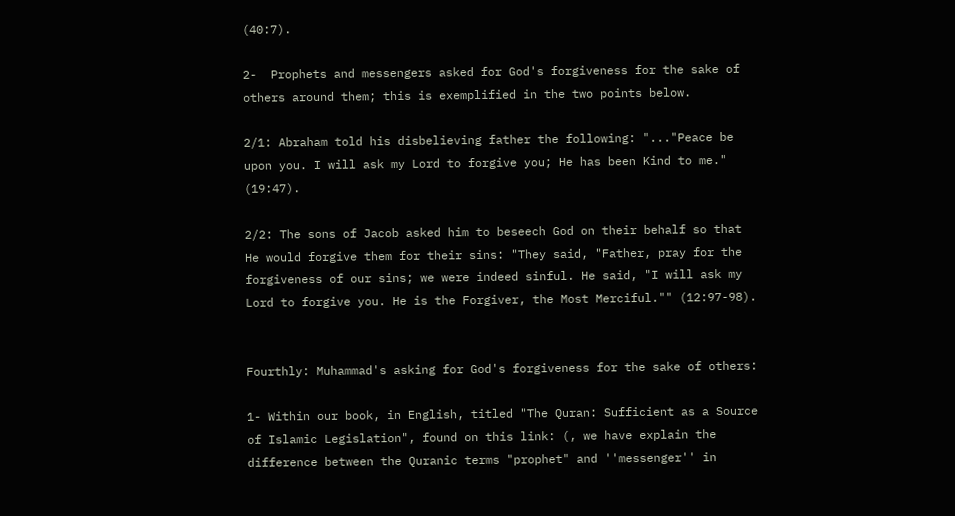(40:7).

2-  Prophets and messengers asked for God's forgiveness for the sake of others around them; this is exemplified in the two points below.

2/1: Abraham told his disbelieving father the following: "..."Peace be upon you. I will ask my Lord to forgive you; He has been Kind to me." (19:47).

2/2: The sons of Jacob asked him to beseech God on their behalf so that He would forgive them for their sins: "They said, "Father, pray for the forgiveness of our sins; we were indeed sinful. He said, "I will ask my Lord to forgive you. He is the Forgiver, the Most Merciful."" (12:97-98).


Fourthly: Muhammad's asking for God's forgiveness for the sake of others:

1- Within our book, in English, titled "The Quran: Sufficient as a Source of Islamic Legislation", found on this link: (, we have explain the difference between the Quranic terms "prophet" and ''messenger'' in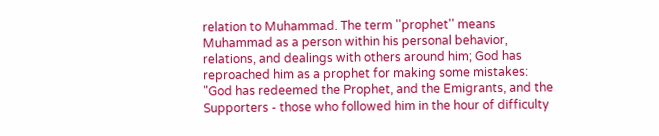relation to Muhammad. The term ''prophet'' means Muhammad as a person within his personal behavior, relations, and dealings with others around him; God has reproached him as a prophet for making some mistakes: "God has redeemed the Prophet, and the Emigrants, and the Supporters - those who followed him in the hour of difficulty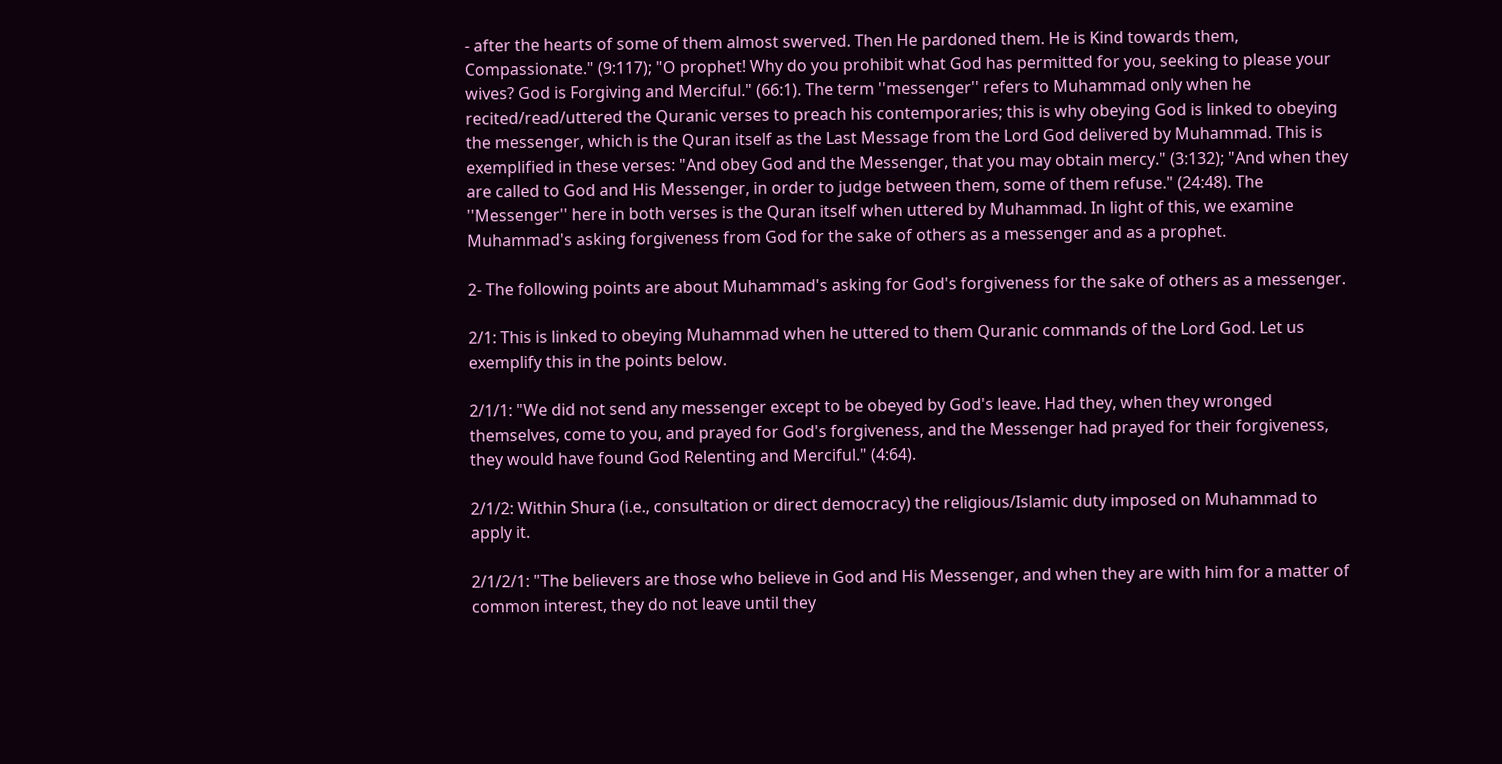- after the hearts of some of them almost swerved. Then He pardoned them. He is Kind towards them, Compassionate." (9:117); "O prophet! Why do you prohibit what God has permitted for you, seeking to please your wives? God is Forgiving and Merciful." (66:1). The term ''messenger'' refers to Muhammad only when he recited/read/uttered the Quranic verses to preach his contemporaries; this is why obeying God is linked to obeying the messenger, which is the Quran itself as the Last Message from the Lord God delivered by Muhammad. This is exemplified in these verses: "And obey God and the Messenger, that you may obtain mercy." (3:132); "And when they are called to God and His Messenger, in order to judge between them, some of them refuse." (24:48). The ''Messenger'' here in both verses is the Quran itself when uttered by Muhammad. In light of this, we examine Muhammad's asking forgiveness from God for the sake of others as a messenger and as a prophet.

2- The following points are about Muhammad's asking for God's forgiveness for the sake of others as a messenger.

2/1: This is linked to obeying Muhammad when he uttered to them Quranic commands of the Lord God. Let us exemplify this in the points below.

2/1/1: "We did not send any messenger except to be obeyed by God's leave. Had they, when they wronged themselves, come to you, and prayed for God's forgiveness, and the Messenger had prayed for their forgiveness, they would have found God Relenting and Merciful." (4:64).

2/1/2: Within Shura (i.e., consultation or direct democracy) the religious/Islamic duty imposed on Muhammad to apply it.

2/1/2/1: "The believers are those who believe in God and His Messenger, and when they are with him for a matter of common interest, they do not leave until they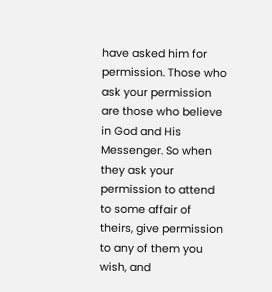have asked him for permission. Those who ask your permission are those who believe in God and His Messenger. So when they ask your permission to attend to some affair of theirs, give permission to any of them you wish, and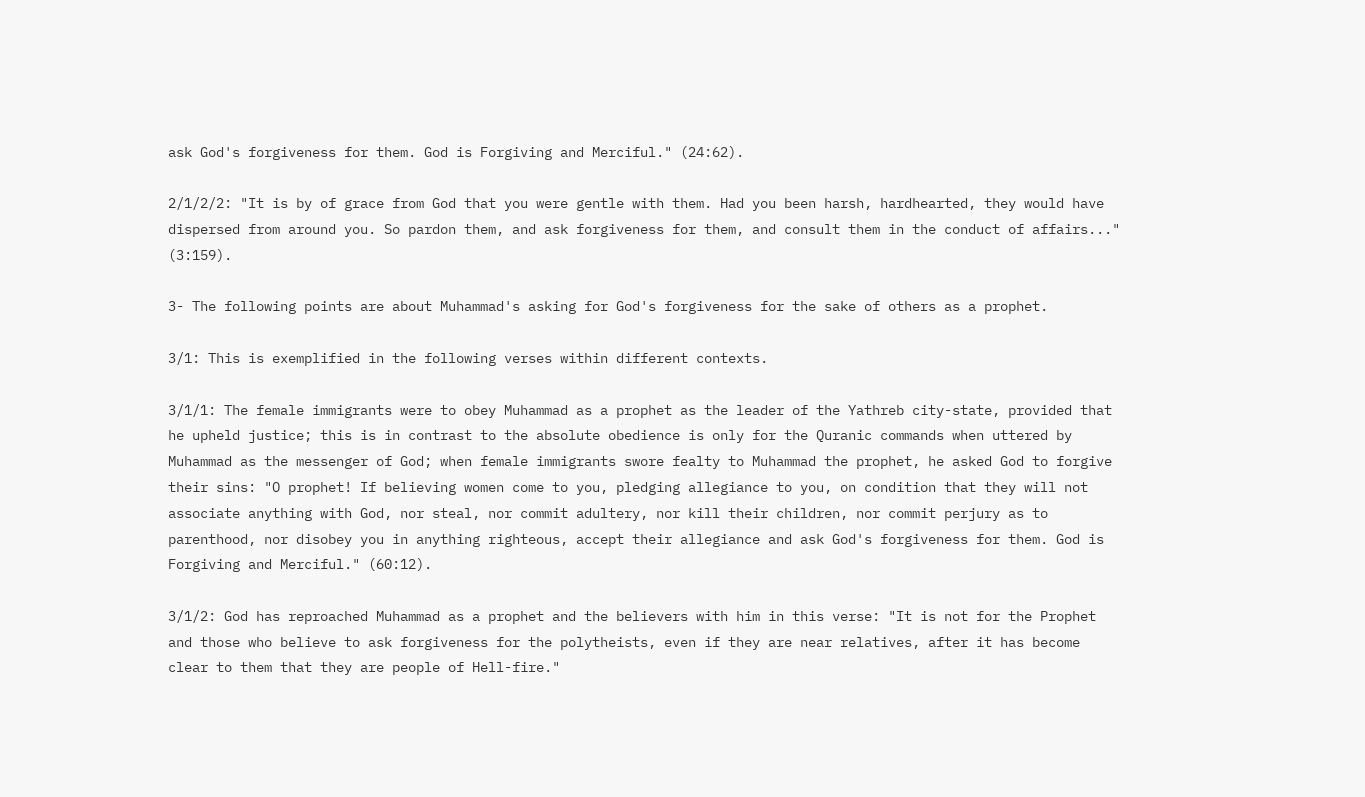ask God's forgiveness for them. God is Forgiving and Merciful." (24:62).

2/1/2/2: "It is by of grace from God that you were gentle with them. Had you been harsh, hardhearted, they would have dispersed from around you. So pardon them, and ask forgiveness for them, and consult them in the conduct of affairs..." (3:159).

3- The following points are about Muhammad's asking for God's forgiveness for the sake of others as a prophet.

3/1: This is exemplified in the following verses within different contexts.

3/1/1: The female immigrants were to obey Muhammad as a prophet as the leader of the Yathreb city-state, provided that he upheld justice; this is in contrast to the absolute obedience is only for the Quranic commands when uttered by Muhammad as the messenger of God; when female immigrants swore fealty to Muhammad the prophet, he asked God to forgive their sins: "O prophet! If believing women come to you, pledging allegiance to you, on condition that they will not associate anything with God, nor steal, nor commit adultery, nor kill their children, nor commit perjury as to parenthood, nor disobey you in anything righteous, accept their allegiance and ask God's forgiveness for them. God is Forgiving and Merciful." (60:12).

3/1/2: God has reproached Muhammad as a prophet and the believers with him in this verse: "It is not for the Prophet and those who believe to ask forgiveness for the polytheists, even if they are near relatives, after it has become clear to them that they are people of Hell-fire."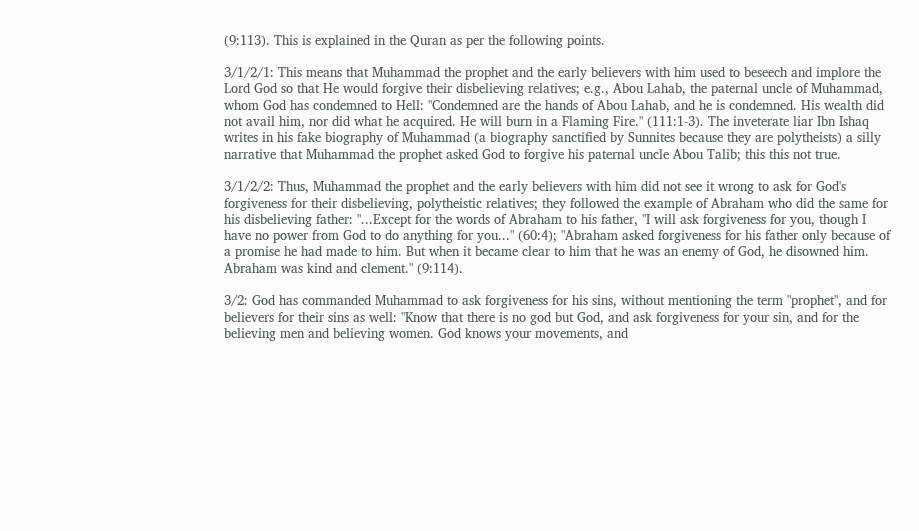(9:113). This is explained in the Quran as per the following points.

3/1/2/1: This means that Muhammad the prophet and the early believers with him used to beseech and implore the Lord God so that He would forgive their disbelieving relatives; e.g., Abou Lahab, the paternal uncle of Muhammad, whom God has condemned to Hell: "Condemned are the hands of Abou Lahab, and he is condemned. His wealth did not avail him, nor did what he acquired. He will burn in a Flaming Fire." (111:1-3). The inveterate liar Ibn Ishaq writes in his fake biography of Muhammad (a biography sanctified by Sunnites because they are polytheists) a silly narrative that Muhammad the prophet asked God to forgive his paternal uncle Abou Talib; this this not true.

3/1/2/2: Thus, Muhammad the prophet and the early believers with him did not see it wrong to ask for God's forgiveness for their disbelieving, polytheistic relatives; they followed the example of Abraham who did the same for his disbelieving father: "...Except for the words of Abraham to his father, "I will ask forgiveness for you, though I have no power from God to do anything for you..." (60:4); "Abraham asked forgiveness for his father only because of a promise he had made to him. But when it became clear to him that he was an enemy of God, he disowned him. Abraham was kind and clement." (9:114).

3/2: God has commanded Muhammad to ask forgiveness for his sins, without mentioning the term "prophet", and for believers for their sins as well: "Know that there is no god but God, and ask forgiveness for your sin, and for the believing men and believing women. God knows your movements, and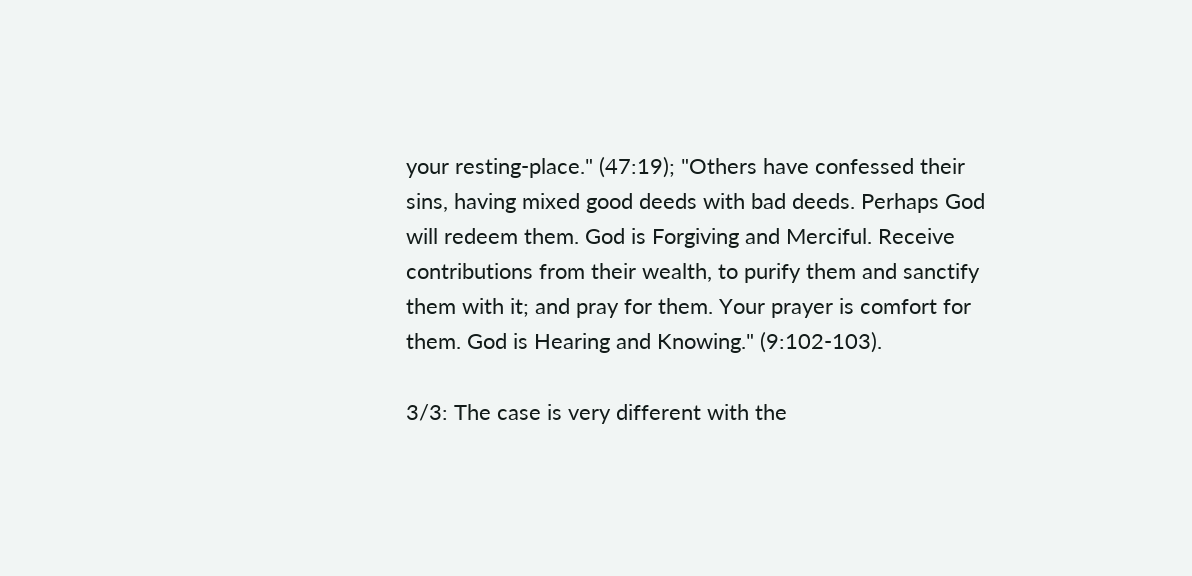your resting-place." (47:19); "Others have confessed their sins, having mixed good deeds with bad deeds. Perhaps God will redeem them. God is Forgiving and Merciful. Receive contributions from their wealth, to purify them and sanctify them with it; and pray for them. Your prayer is comfort for them. God is Hearing and Knowing." (9:102-103).

3/3: The case is very different with the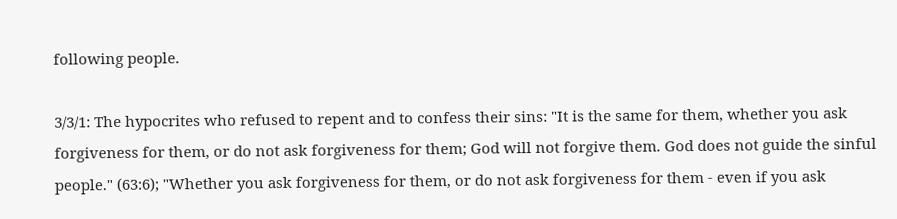following people.

3/3/1: The hypocrites who refused to repent and to confess their sins: "It is the same for them, whether you ask forgiveness for them, or do not ask forgiveness for them; God will not forgive them. God does not guide the sinful people." (63:6); "Whether you ask forgiveness for them, or do not ask forgiveness for them - even if you ask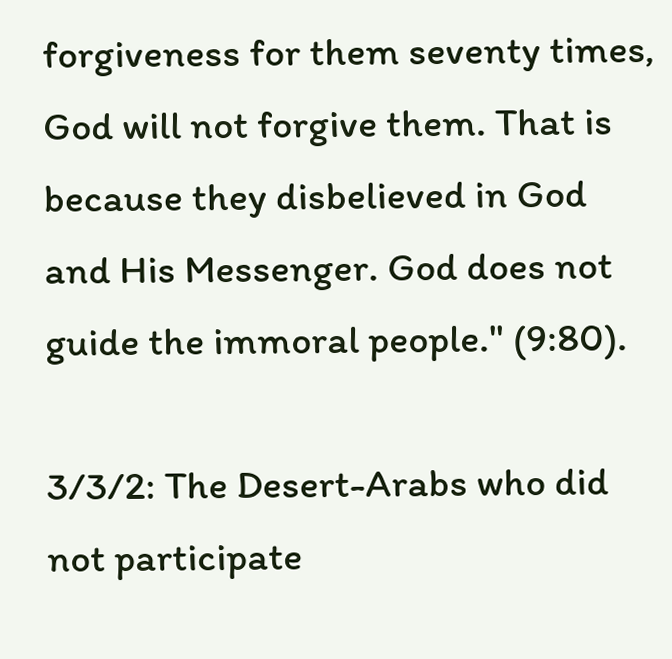forgiveness for them seventy times, God will not forgive them. That is because they disbelieved in God and His Messenger. God does not guide the immoral people." (9:80).

3/3/2: The Desert-Arabs who did not participate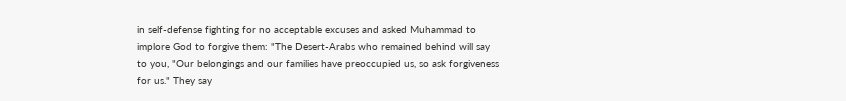in self-defense fighting for no acceptable excuses and asked Muhammad to implore God to forgive them: "The Desert-Arabs who remained behind will say to you, "Our belongings and our families have preoccupied us, so ask forgiveness for us." They say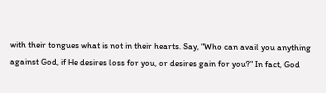with their tongues what is not in their hearts. Say, "Who can avail you anything against God, if He desires loss for you, or desires gain for you?" In fact, God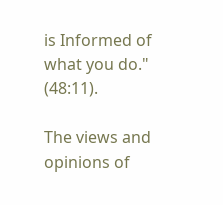is Informed of what you do." (48:11).

The views and opinions of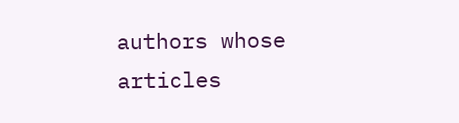authors whose articles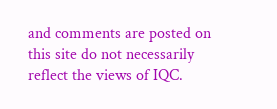and comments are posted on this site do not necessarily reflect the views of IQC.